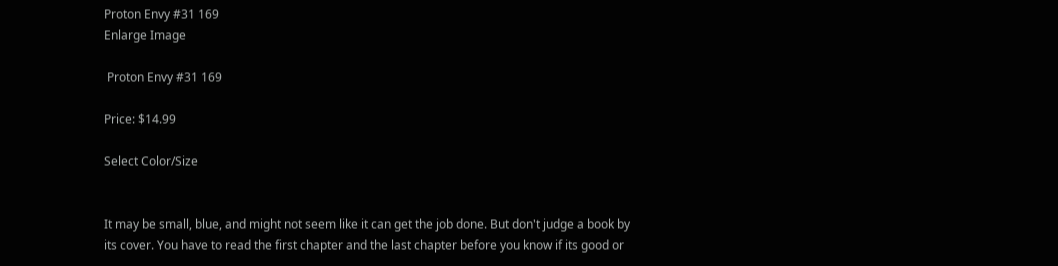Proton Envy #31 169
Enlarge Image

 Proton Envy #31 169

Price: $14.99

Select Color/Size


It may be small, blue, and might not seem like it can get the job done. But don't judge a book by its cover. You have to read the first chapter and the last chapter before you know if its good or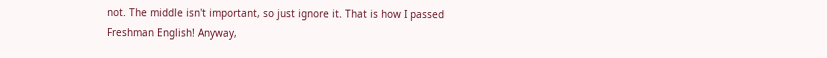not. The middle isn't important, so just ignore it. That is how I passed Freshman English! Anyway,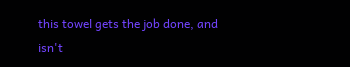this towel gets the job done, and isn't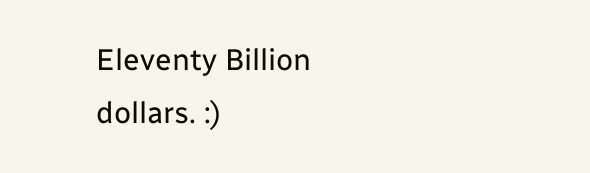Eleventy Billion dollars. :)